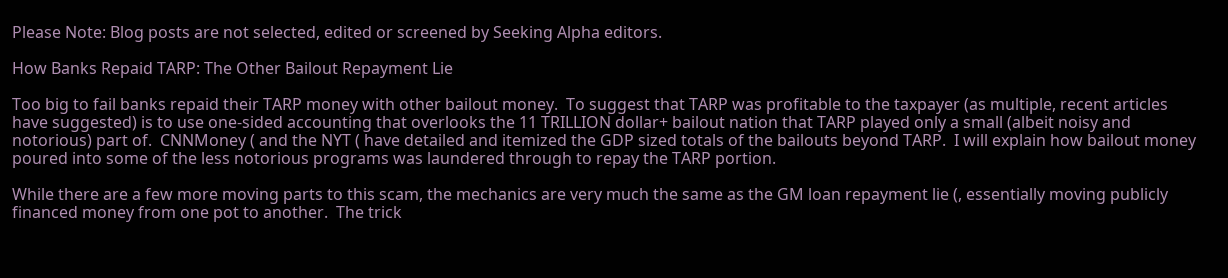Please Note: Blog posts are not selected, edited or screened by Seeking Alpha editors.

How Banks Repaid TARP: The Other Bailout Repayment Lie

Too big to fail banks repaid their TARP money with other bailout money.  To suggest that TARP was profitable to the taxpayer (as multiple, recent articles have suggested) is to use one-sided accounting that overlooks the 11 TRILLION dollar+ bailout nation that TARP played only a small (albeit noisy and notorious) part of.  CNNMoney ( and the NYT ( have detailed and itemized the GDP sized totals of the bailouts beyond TARP.  I will explain how bailout money poured into some of the less notorious programs was laundered through to repay the TARP portion.

While there are a few more moving parts to this scam, the mechanics are very much the same as the GM loan repayment lie (, essentially moving publicly financed money from one pot to another.  The trick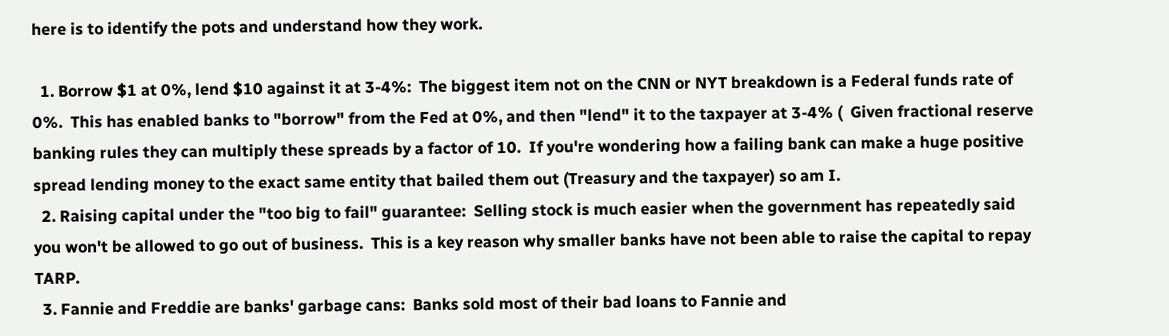here is to identify the pots and understand how they work.

  1. Borrow $1 at 0%, lend $10 against it at 3-4%:  The biggest item not on the CNN or NYT breakdown is a Federal funds rate of 0%.  This has enabled banks to "borrow" from the Fed at 0%, and then "lend" it to the taxpayer at 3-4% (  Given fractional reserve banking rules they can multiply these spreads by a factor of 10.  If you're wondering how a failing bank can make a huge positive spread lending money to the exact same entity that bailed them out (Treasury and the taxpayer) so am I.
  2. Raising capital under the "too big to fail" guarantee:  Selling stock is much easier when the government has repeatedly said you won't be allowed to go out of business.  This is a key reason why smaller banks have not been able to raise the capital to repay TARP.
  3. Fannie and Freddie are banks' garbage cans:  Banks sold most of their bad loans to Fannie and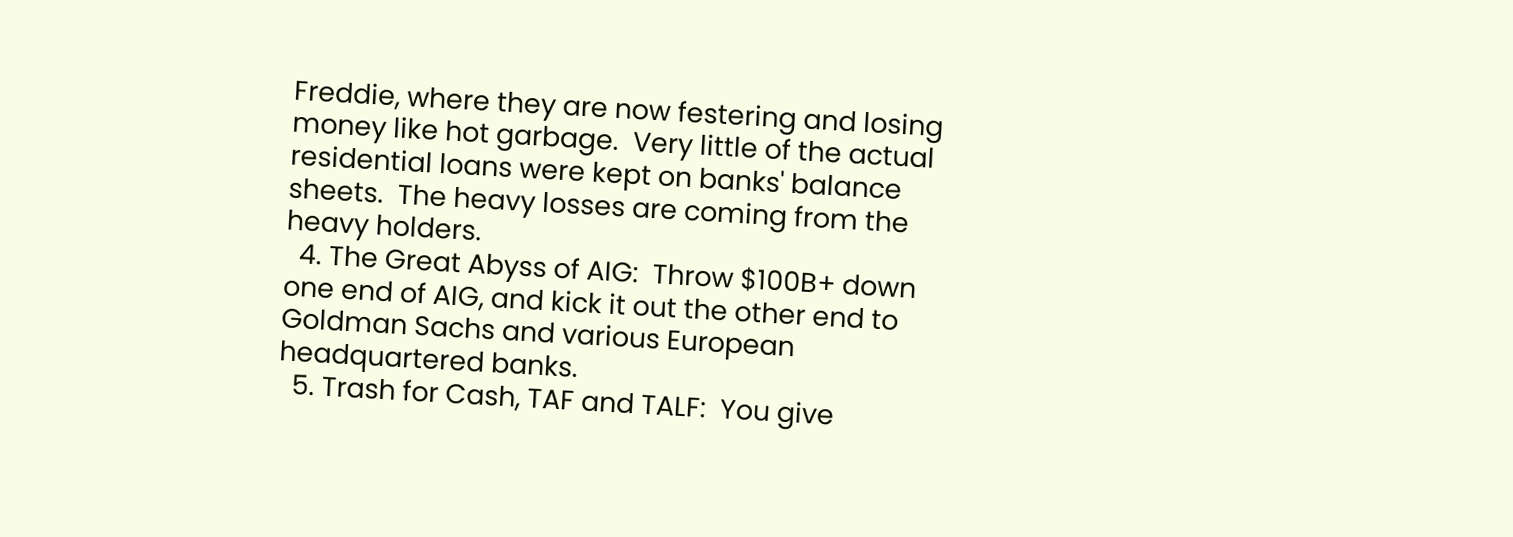Freddie, where they are now festering and losing money like hot garbage.  Very little of the actual residential loans were kept on banks' balance sheets.  The heavy losses are coming from the heavy holders.
  4. The Great Abyss of AIG:  Throw $100B+ down one end of AIG, and kick it out the other end to Goldman Sachs and various European headquartered banks.
  5. Trash for Cash, TAF and TALF:  You give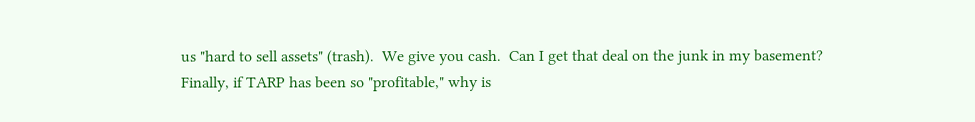us "hard to sell assets" (trash).  We give you cash.  Can I get that deal on the junk in my basement?
Finally, if TARP has been so "profitable," why is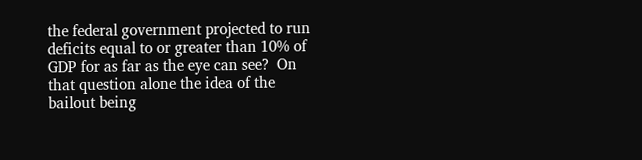the federal government projected to run deficits equal to or greater than 10% of GDP for as far as the eye can see?  On that question alone the idea of the bailout being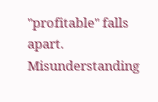"profitable" falls apart.  Misunderstanding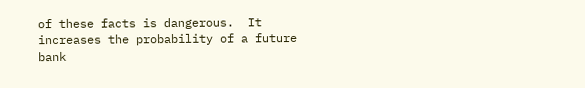of these facts is dangerous.  It increases the probability of a future bank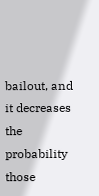bailout, and it decreases the probability those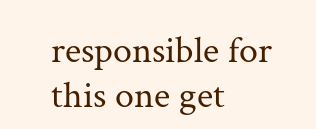responsible for this one get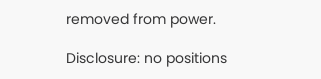removed from power.

Disclosure: no positions